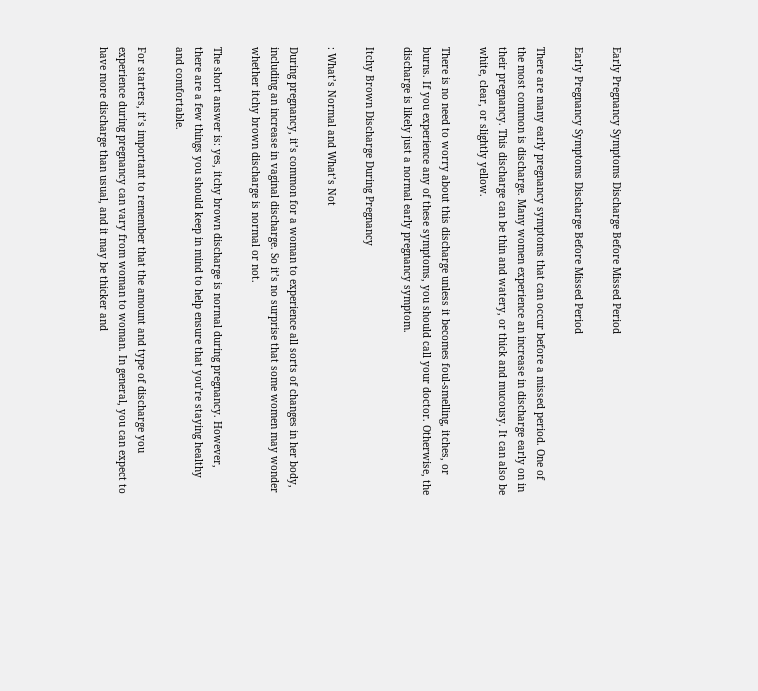Early Pregnancy Symptoms Discharge Before Missed Period

Early Pregnancy Symptoms Discharge Before Missed Period

There are many early pregnancy symptoms that can occur before a missed period. One of the most common is discharge. Many women experience an increase in discharge early on in their pregnancy. This discharge can be thin and watery, or thick and mucousy. It can also be white, clear, or slightly yellow.

There is no need to worry about this discharge unless it becomes foul-smelling, itches, or burns. If you experience any of these symptoms, you should call your doctor. Otherwise, the discharge is likely just a normal early pregnancy symptom.

Itchy Brown Discharge During Pregnancy

: What’s Normal and What’s Not

During pregnancy, it’s common for a woman to experience all sorts of changes in her body, including an increase in vaginal discharge. So it’s no surprise that some women may wonder whether itchy brown discharge is normal or not.

The short answer is: yes, itchy brown discharge is normal during pregnancy. However, there are a few things you should keep in mind to help ensure that you’re staying healthy and comfortable.

For starters, it’s important to remember that the amount and type of discharge you experience during pregnancy can vary from woman to woman. In general, you can expect to have more discharge than usual, and it may be thicker and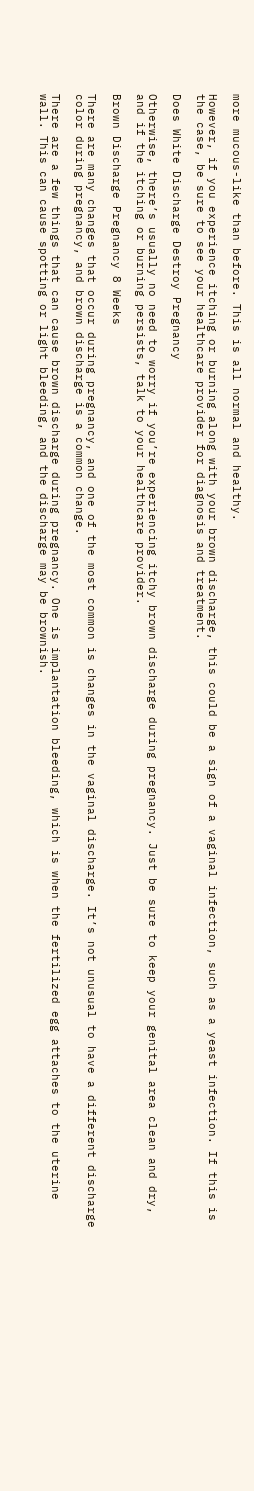more mucous-like than before. This is all normal and healthy.

However, if you experience itching or burning along with your brown discharge, this could be a sign of a vaginal infection, such as a yeast infection. If this is the case, be sure to see your healthcare provider for diagnosis and treatment.

Does White Discharge Destroy Pregnancy

Otherwise, there’s usually no need to worry if you’re experiencing itchy brown discharge during pregnancy. Just be sure to keep your genital area clean and dry, and if the itching or burning persists, talk to your healthcare provider.

Brown Discharge Pregnancy 8 Weeks

There are many changes that occur during pregnancy, and one of the most common is changes in the vaginal discharge. It’s not unusual to have a different discharge color during pregnancy, and brown discharge is a common change.

There are a few things that can cause brown discharge during pregnancy. One is implantation bleeding, which is when the fertilized egg attaches to the uterine wall. This can cause spotting or light bleeding, and the discharge may be brownish.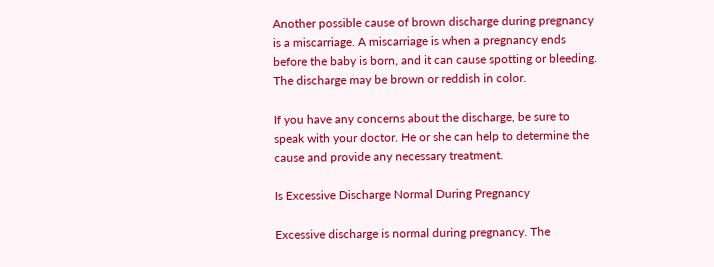Another possible cause of brown discharge during pregnancy is a miscarriage. A miscarriage is when a pregnancy ends before the baby is born, and it can cause spotting or bleeding. The discharge may be brown or reddish in color.

If you have any concerns about the discharge, be sure to speak with your doctor. He or she can help to determine the cause and provide any necessary treatment.

Is Excessive Discharge Normal During Pregnancy

Excessive discharge is normal during pregnancy. The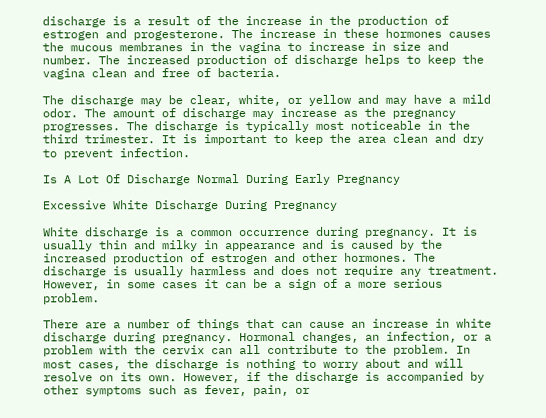discharge is a result of the increase in the production of estrogen and progesterone. The increase in these hormones causes the mucous membranes in the vagina to increase in size and number. The increased production of discharge helps to keep the vagina clean and free of bacteria.

The discharge may be clear, white, or yellow and may have a mild odor. The amount of discharge may increase as the pregnancy progresses. The discharge is typically most noticeable in the third trimester. It is important to keep the area clean and dry to prevent infection.

Is A Lot Of Discharge Normal During Early Pregnancy

Excessive White Discharge During Pregnancy

White discharge is a common occurrence during pregnancy. It is usually thin and milky in appearance and is caused by the increased production of estrogen and other hormones. The discharge is usually harmless and does not require any treatment. However, in some cases it can be a sign of a more serious problem.

There are a number of things that can cause an increase in white discharge during pregnancy. Hormonal changes, an infection, or a problem with the cervix can all contribute to the problem. In most cases, the discharge is nothing to worry about and will resolve on its own. However, if the discharge is accompanied by other symptoms such as fever, pain, or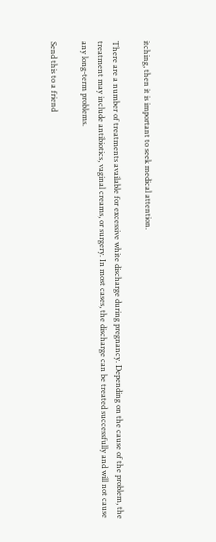itching, then it is important to seek medical attention.

There are a number of treatments available for excessive white discharge during pregnancy. Depending on the cause of the problem, the treatment may include antibiotics, vaginal creams, or surgery. In most cases, the discharge can be treated successfully and will not cause any long-term problems.

Send this to a friend